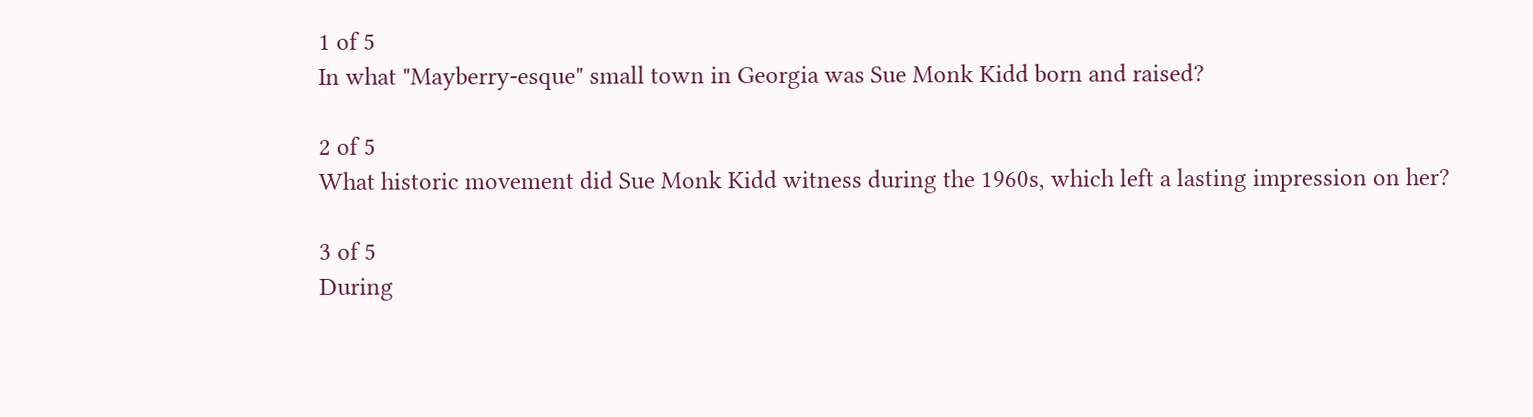1 of 5
In what "Mayberry-esque" small town in Georgia was Sue Monk Kidd born and raised?

2 of 5
What historic movement did Sue Monk Kidd witness during the 1960s, which left a lasting impression on her?

3 of 5
During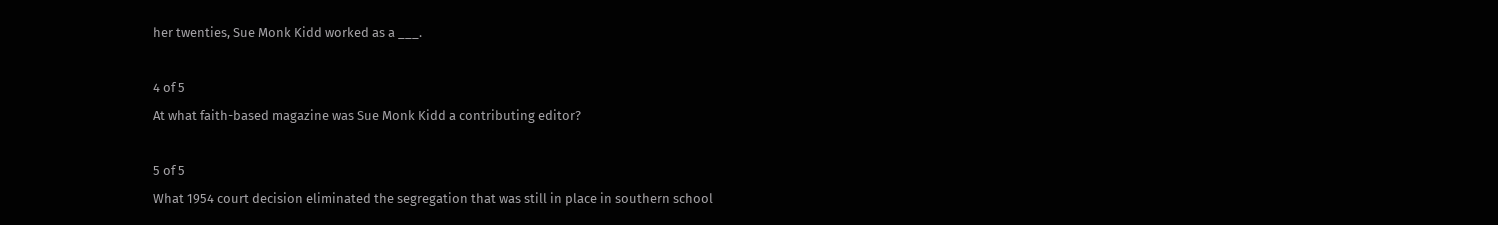her twenties, Sue Monk Kidd worked as a ___.

4 of 5
At what faith-based magazine was Sue Monk Kidd a contributing editor?

5 of 5
What 1954 court decision eliminated the segregation that was still in place in southern school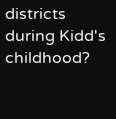districts during Kidd's childhood?